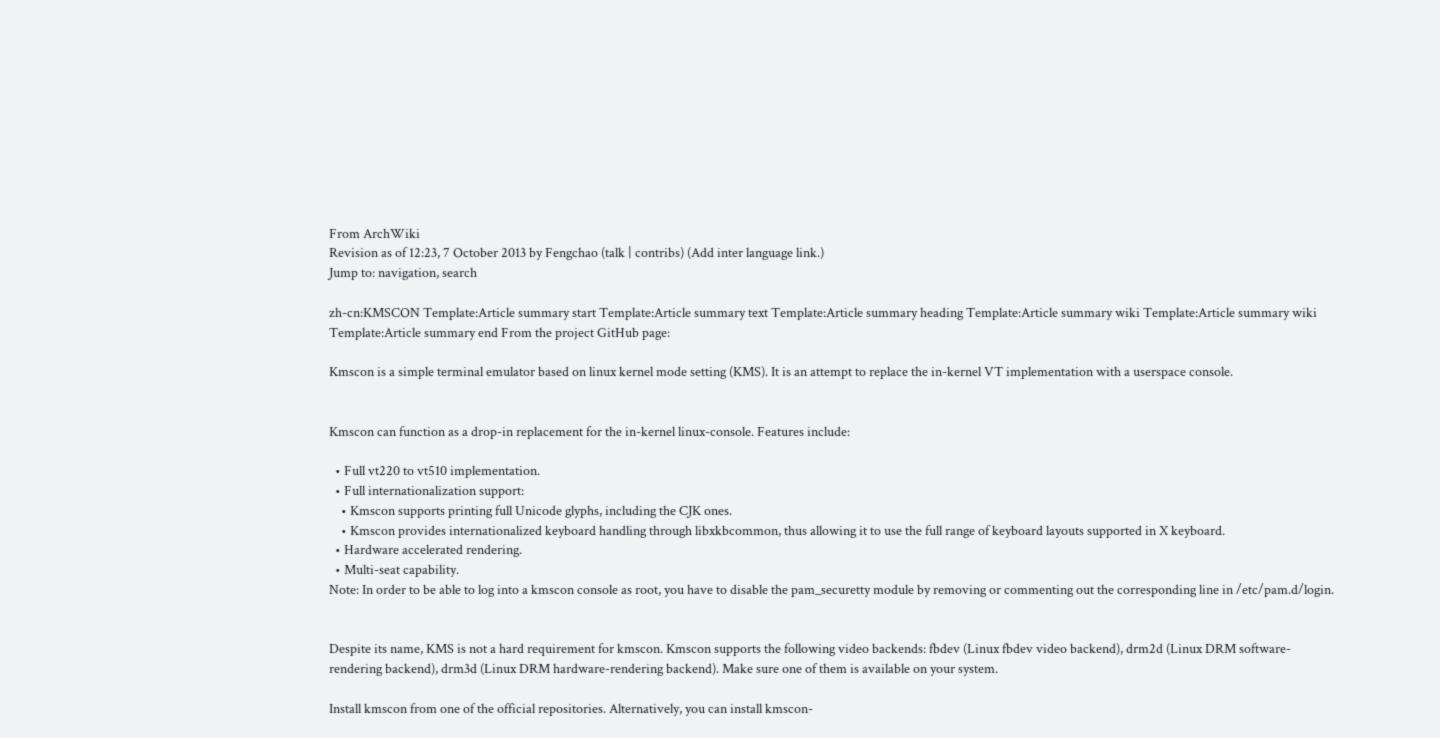From ArchWiki
Revision as of 12:23, 7 October 2013 by Fengchao (talk | contribs) (Add inter language link.)
Jump to: navigation, search

zh-cn:KMSCON Template:Article summary start Template:Article summary text Template:Article summary heading Template:Article summary wiki Template:Article summary wiki Template:Article summary end From the project GitHub page:

Kmscon is a simple terminal emulator based on linux kernel mode setting (KMS). It is an attempt to replace the in-kernel VT implementation with a userspace console.


Kmscon can function as a drop-in replacement for the in-kernel linux-console. Features include:

  • Full vt220 to vt510 implementation.
  • Full internationalization support:
    • Kmscon supports printing full Unicode glyphs, including the CJK ones.
    • Kmscon provides internationalized keyboard handling through libxkbcommon, thus allowing it to use the full range of keyboard layouts supported in X keyboard.
  • Hardware accelerated rendering.
  • Multi-seat capability.
Note: In order to be able to log into a kmscon console as root, you have to disable the pam_securetty module by removing or commenting out the corresponding line in /etc/pam.d/login.


Despite its name, KMS is not a hard requirement for kmscon. Kmscon supports the following video backends: fbdev (Linux fbdev video backend), drm2d (Linux DRM software-rendering backend), drm3d (Linux DRM hardware-rendering backend). Make sure one of them is available on your system.

Install kmscon from one of the official repositories. Alternatively, you can install kmscon-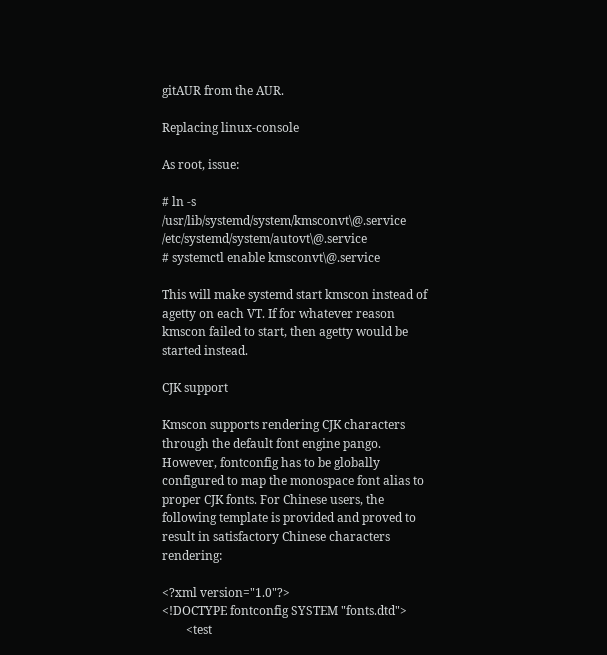gitAUR from the AUR.

Replacing linux-console

As root, issue:

# ln -s /usr/lib/systemd/system/kmsconvt\@.service /etc/systemd/system/autovt\@.service
# systemctl enable kmsconvt\@.service

This will make systemd start kmscon instead of agetty on each VT. If for whatever reason kmscon failed to start, then agetty would be started instead.

CJK support

Kmscon supports rendering CJK characters through the default font engine pango. However, fontconfig has to be globally configured to map the monospace font alias to proper CJK fonts. For Chinese users, the following template is provided and proved to result in satisfactory Chinese characters rendering:

<?xml version="1.0"?>
<!DOCTYPE fontconfig SYSTEM "fonts.dtd">
        <test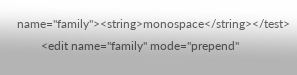name="family"><string>monospace</string></test>
        <edit name="family" mode="prepend"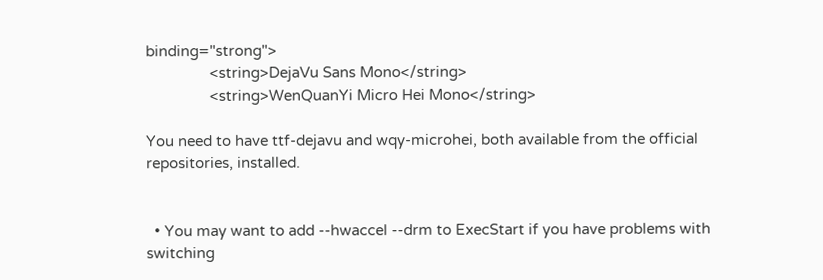binding="strong">
                <string>DejaVu Sans Mono</string>
                <string>WenQuanYi Micro Hei Mono</string>

You need to have ttf-dejavu and wqy-microhei, both available from the official repositories, installed.


  • You may want to add --hwaccel --drm to ExecStart if you have problems with switching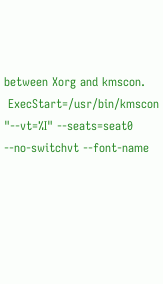between Xorg and kmscon.
 ExecStart=/usr/bin/kmscon "--vt=%I" --seats=seat0 --no-switchvt --font-name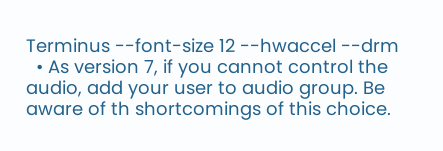Terminus --font-size 12 --hwaccel --drm
  • As version 7, if you cannot control the audio, add your user to audio group. Be aware of th shortcomings of this choice.